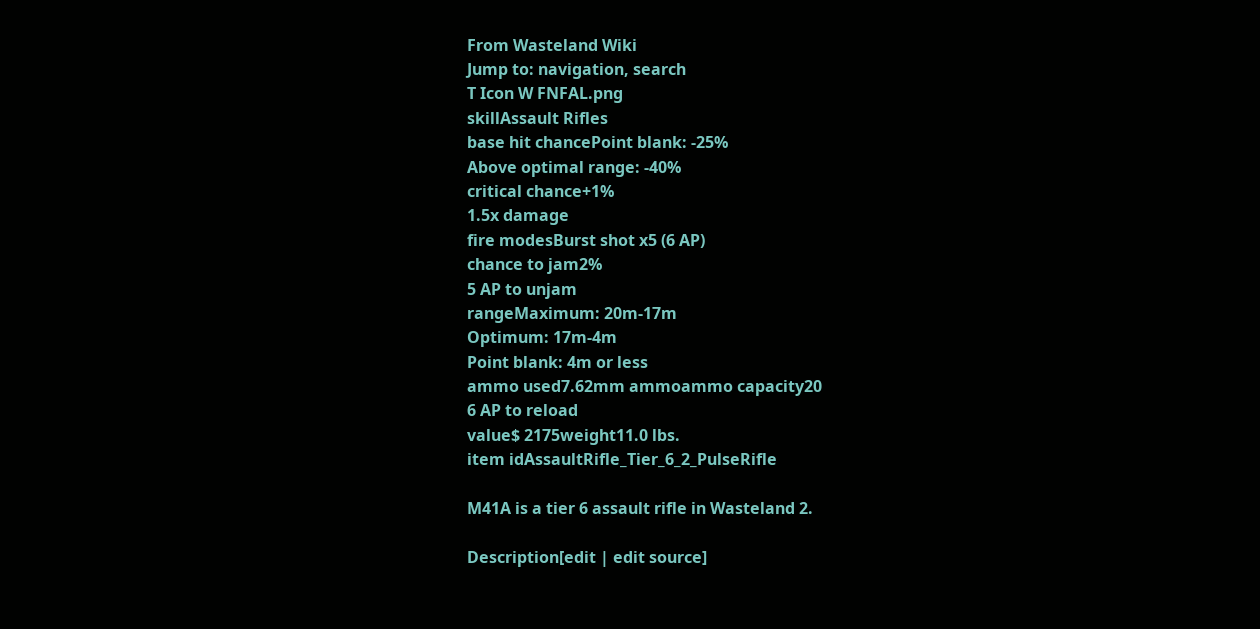From Wasteland Wiki
Jump to: navigation, search
T Icon W FNFAL.png
skillAssault Rifles
base hit chancePoint blank: -25%
Above optimal range: -40%
critical chance+1%
1.5x damage
fire modesBurst shot x5 (6 AP)
chance to jam2%
5 AP to unjam
rangeMaximum: 20m-17m
Optimum: 17m-4m
Point blank: 4m or less
ammo used7.62mm ammoammo capacity20
6 AP to reload
value$ 2175weight11.0 lbs.
item idAssaultRifle_Tier_6_2_PulseRifle

M41A is a tier 6 assault rifle in Wasteland 2.

Description[edit | edit source]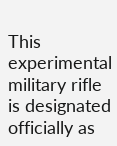This experimental military rifle is designated officially as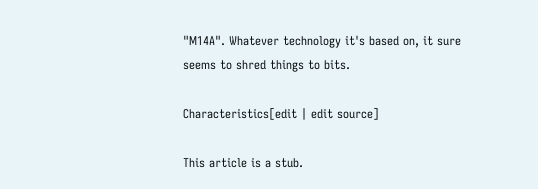"M14A". Whatever technology it's based on, it sure seems to shred things to bits.

Characteristics[edit | edit source]

This article is a stub.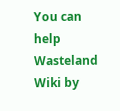You can help Wasteland Wiki by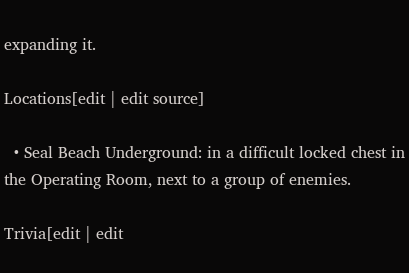expanding it.

Locations[edit | edit source]

  • Seal Beach Underground: in a difficult locked chest in the Operating Room, next to a group of enemies.

Trivia[edit | edit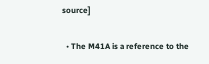source]

  • The M41A is a reference to the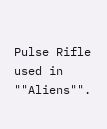Pulse Rifle used in ""Aliens"".